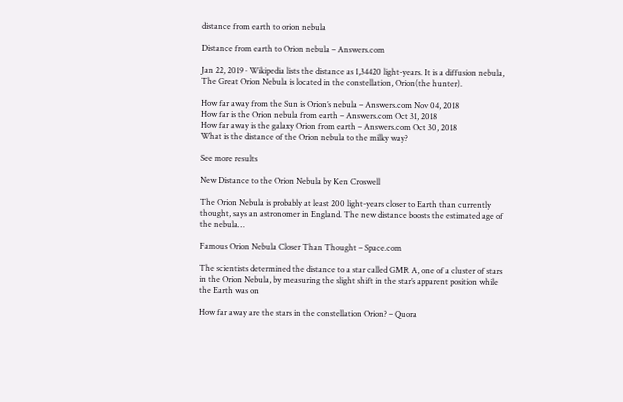distance from earth to orion nebula

Distance from earth to Orion nebula – Answers.com

Jan 22, 2019 · Wikipedia lists the distance as 1,34420 light-years. It is a diffusion nebula, The Great Orion Nebula is located in the constellation, Orion(the hunter).

How far away from the Sun is Orion’s nebula – Answers.com Nov 04, 2018
How far is the Orion nebula from earth – Answers.com Oct 31, 2018
How far away is the galaxy Orion from earth – Answers.com Oct 30, 2018
What is the distance of the Orion nebula to the milky way?

See more results

New Distance to the Orion Nebula by Ken Croswell

The Orion Nebula is probably at least 200 light-years closer to Earth than currently thought, says an astronomer in England. The new distance boosts the estimated age of the nebula…

Famous Orion Nebula Closer Than Thought – Space.com

The scientists determined the distance to a star called GMR A, one of a cluster of stars in the Orion Nebula, by measuring the slight shift in the star’s apparent position while the Earth was on

How far away are the stars in the constellation Orion? – Quora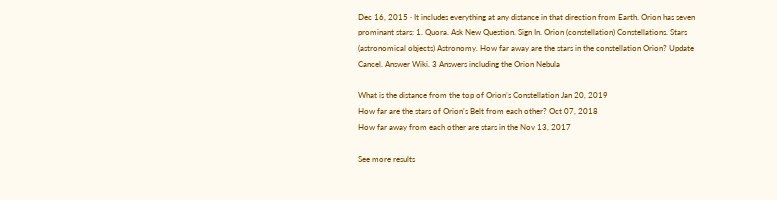Dec 16, 2015 · It includes everything at any distance in that direction from Earth. Orion has seven prominant stars: 1. Quora. Ask New Question. Sign In. Orion (constellation) Constellations. Stars (astronomical objects) Astronomy. How far away are the stars in the constellation Orion? Update Cancel. Answer Wiki. 3 Answers including the Orion Nebula

What is the distance from the top of Orion’s Constellation Jan 20, 2019
How far are the stars of Orion’s Belt from each other? Oct 07, 2018
How far away from each other are stars in the Nov 13, 2017

See more results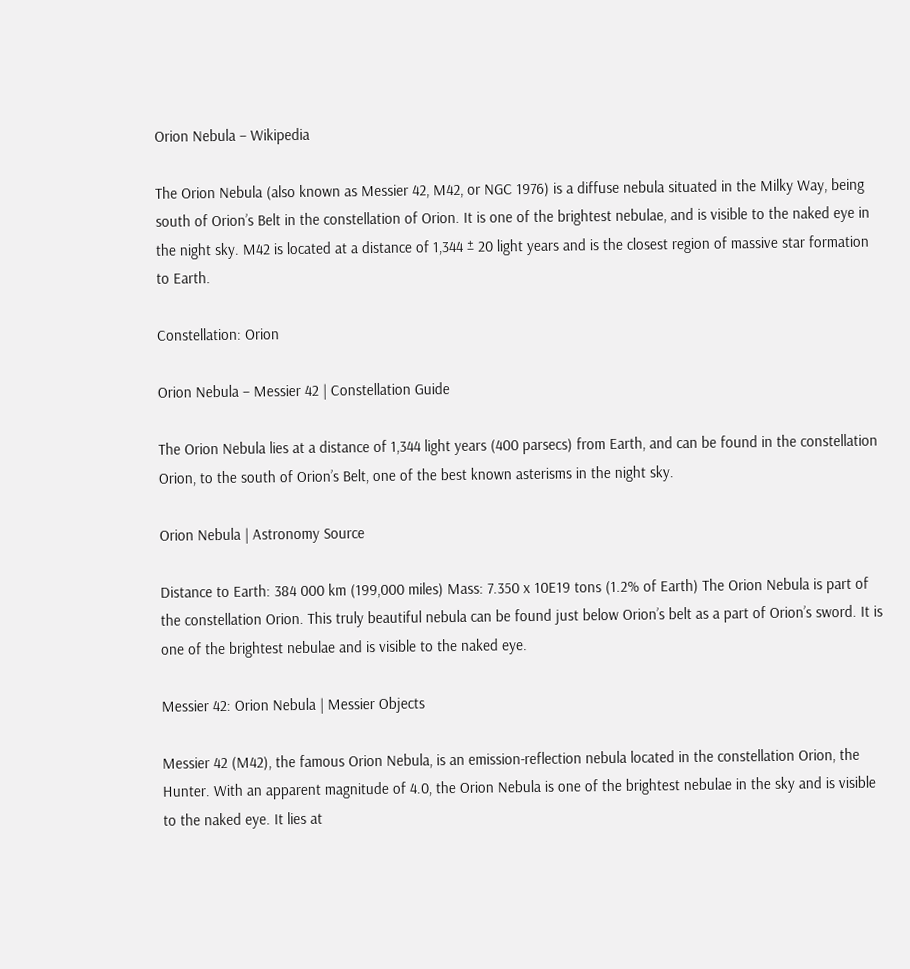Orion Nebula – Wikipedia

The Orion Nebula (also known as Messier 42, M42, or NGC 1976) is a diffuse nebula situated in the Milky Way, being south of Orion’s Belt in the constellation of Orion. It is one of the brightest nebulae, and is visible to the naked eye in the night sky. M42 is located at a distance of 1,344 ± 20 light years and is the closest region of massive star formation to Earth.

Constellation: Orion

Orion Nebula – Messier 42 | Constellation Guide

The Orion Nebula lies at a distance of 1,344 light years (400 parsecs) from Earth, and can be found in the constellation Orion, to the south of Orion’s Belt, one of the best known asterisms in the night sky.

Orion Nebula | Astronomy Source

Distance to Earth: 384 000 km (199,000 miles) Mass: 7.350 x 10E19 tons (1.2% of Earth) The Orion Nebula is part of the constellation Orion. This truly beautiful nebula can be found just below Orion’s belt as a part of Orion’s sword. It is one of the brightest nebulae and is visible to the naked eye.

Messier 42: Orion Nebula | Messier Objects

Messier 42 (M42), the famous Orion Nebula, is an emission-reflection nebula located in the constellation Orion, the Hunter. With an apparent magnitude of 4.0, the Orion Nebula is one of the brightest nebulae in the sky and is visible to the naked eye. It lies at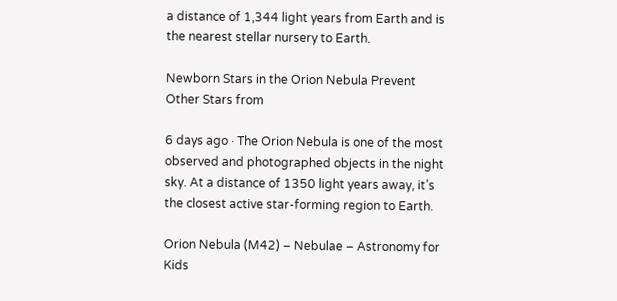a distance of 1,344 light years from Earth and is the nearest stellar nursery to Earth.

Newborn Stars in the Orion Nebula Prevent Other Stars from

6 days ago · The Orion Nebula is one of the most observed and photographed objects in the night sky. At a distance of 1350 light years away, it’s the closest active star-forming region to Earth.

Orion Nebula (M42) – Nebulae – Astronomy for Kids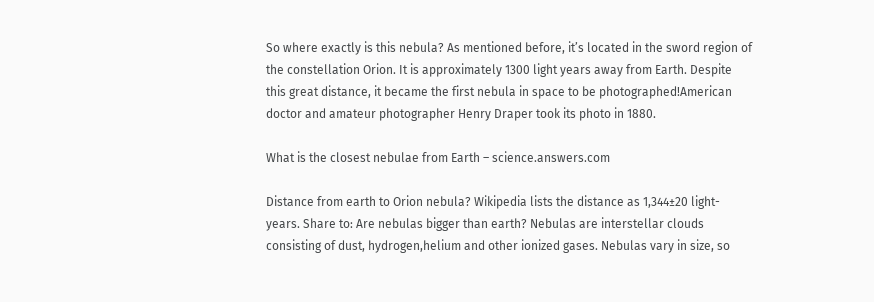So where exactly is this nebula? As mentioned before, it’s located in the sword region of the constellation Orion. It is approximately 1300 light years away from Earth. Despite this great distance, it became the first nebula in space to be photographed!American doctor and amateur photographer Henry Draper took its photo in 1880.

What is the closest nebulae from Earth – science.answers.com

Distance from earth to Orion nebula? Wikipedia lists the distance as 1,344±20 light-years. Share to: Are nebulas bigger than earth? Nebulas are interstellar clouds consisting of dust, hydrogen,helium and other ionized gases. Nebulas vary in size, so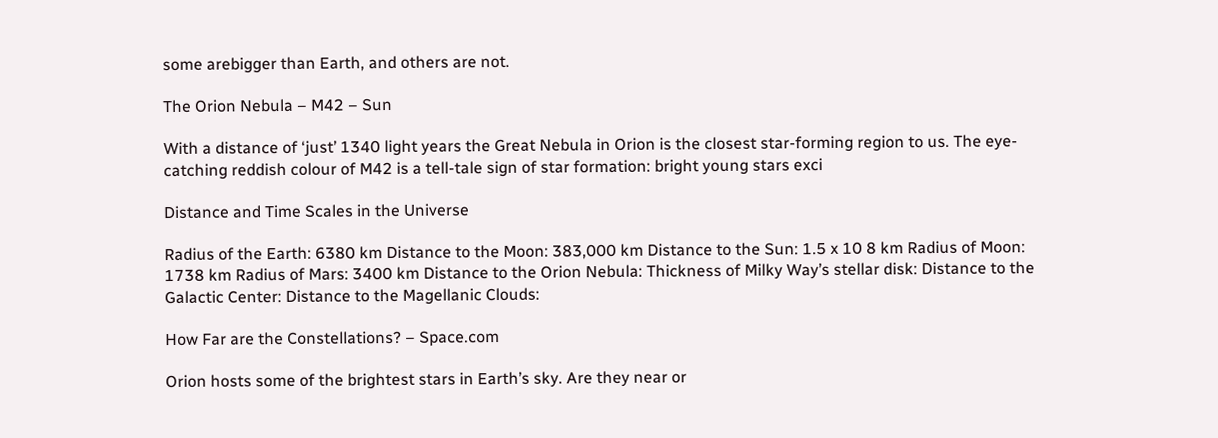some arebigger than Earth, and others are not.

The Orion Nebula – M42 – Sun

With a distance of ‘just’ 1340 light years the Great Nebula in Orion is the closest star-forming region to us. The eye-catching reddish colour of M42 is a tell-tale sign of star formation: bright young stars exci

Distance and Time Scales in the Universe

Radius of the Earth: 6380 km Distance to the Moon: 383,000 km Distance to the Sun: 1.5 x 10 8 km Radius of Moon: 1738 km Radius of Mars: 3400 km Distance to the Orion Nebula: Thickness of Milky Way’s stellar disk: Distance to the Galactic Center: Distance to the Magellanic Clouds:

How Far are the Constellations? – Space.com

Orion hosts some of the brightest stars in Earth’s sky. Are they near or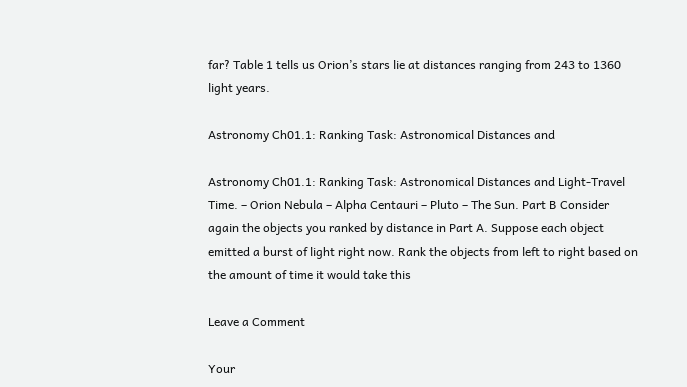far? Table 1 tells us Orion’s stars lie at distances ranging from 243 to 1360 light years.

Astronomy Ch01.1: Ranking Task: Astronomical Distances and

Astronomy Ch01.1: Ranking Task: Astronomical Distances and Light-Travel Time. – Orion Nebula – Alpha Centauri – Pluto – The Sun. Part B Consider again the objects you ranked by distance in Part A. Suppose each object emitted a burst of light right now. Rank the objects from left to right based on the amount of time it would take this

Leave a Comment

Your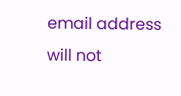email address will not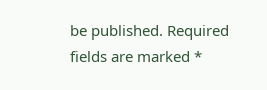be published. Required fields are marked *